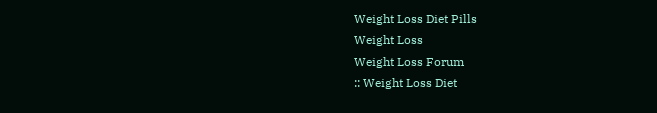Weight Loss Diet Pills
Weight Loss
Weight Loss Forum
:: Weight Loss Diet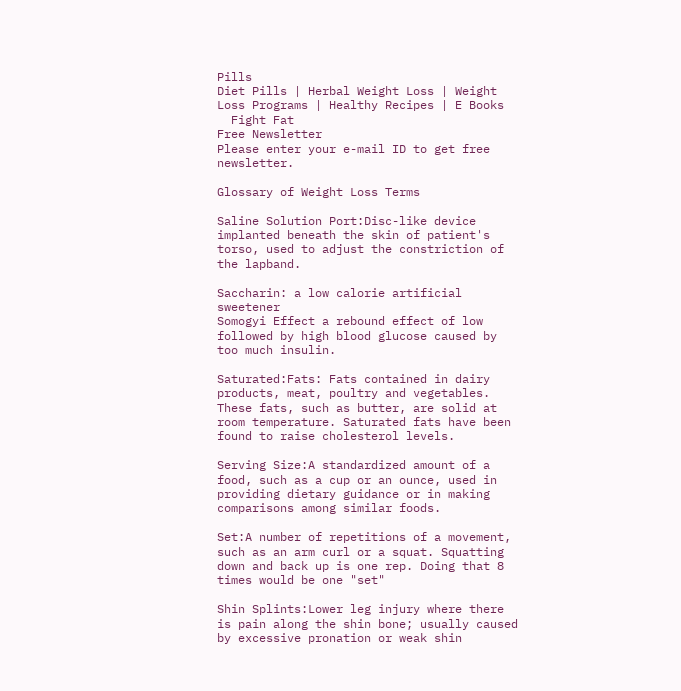Pills
Diet Pills | Herbal Weight Loss | Weight Loss Programs | Healthy Recipes | E Books
  Fight Fat
Free Newsletter
Please enter your e-mail ID to get free newsletter.

Glossary of Weight Loss Terms

Saline Solution Port:Disc-like device implanted beneath the skin of patient's torso, used to adjust the constriction of the lapband.

Saccharin: a low calorie artificial sweetener
Somogyi Effect a rebound effect of low followed by high blood glucose caused by too much insulin.

Saturated:Fats: Fats contained in dairy products, meat, poultry and vegetables. These fats, such as butter, are solid at room temperature. Saturated fats have been found to raise cholesterol levels.

Serving Size:A standardized amount of a food, such as a cup or an ounce, used in providing dietary guidance or in making comparisons among similar foods.

Set:A number of repetitions of a movement, such as an arm curl or a squat. Squatting down and back up is one rep. Doing that 8 times would be one "set"

Shin Splints:Lower leg injury where there is pain along the shin bone; usually caused by excessive pronation or weak shin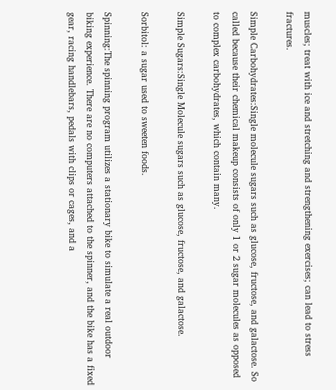muscles; treat with ice and stretching and strengthening exercises; can lead to stress fractures.

Simple Carbohydrates:Single molecule sugars such as glucose, fructose, and galactose. So called because their chemical makeup consists of only 1 or 2 sugar molecules as opposed to complex carbohydrates, which contain many.

Simple Sugars:Single Molecule sugars such as glucose, fructose, and galactose.

Sorbitol: a sugar used to sweeten foods.

Spinning:The spinning program utilizes a stationary bike to simulate a real outdoor biking experience. There are no computers attached to the spinner, and the bike has a fixed gear, racing handlebars, pedals with clips or cages, and a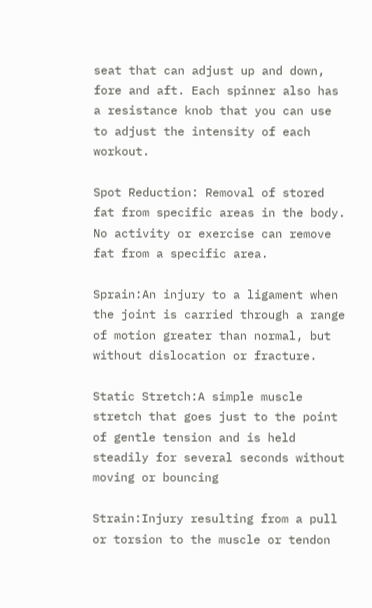seat that can adjust up and down, fore and aft. Each spinner also has a resistance knob that you can use to adjust the intensity of each workout.

Spot Reduction: Removal of stored fat from specific areas in the body. No activity or exercise can remove fat from a specific area.

Sprain:An injury to a ligament when the joint is carried through a range of motion greater than normal, but without dislocation or fracture.

Static Stretch:A simple muscle stretch that goes just to the point of gentle tension and is held steadily for several seconds without moving or bouncing

Strain:Injury resulting from a pull or torsion to the muscle or tendon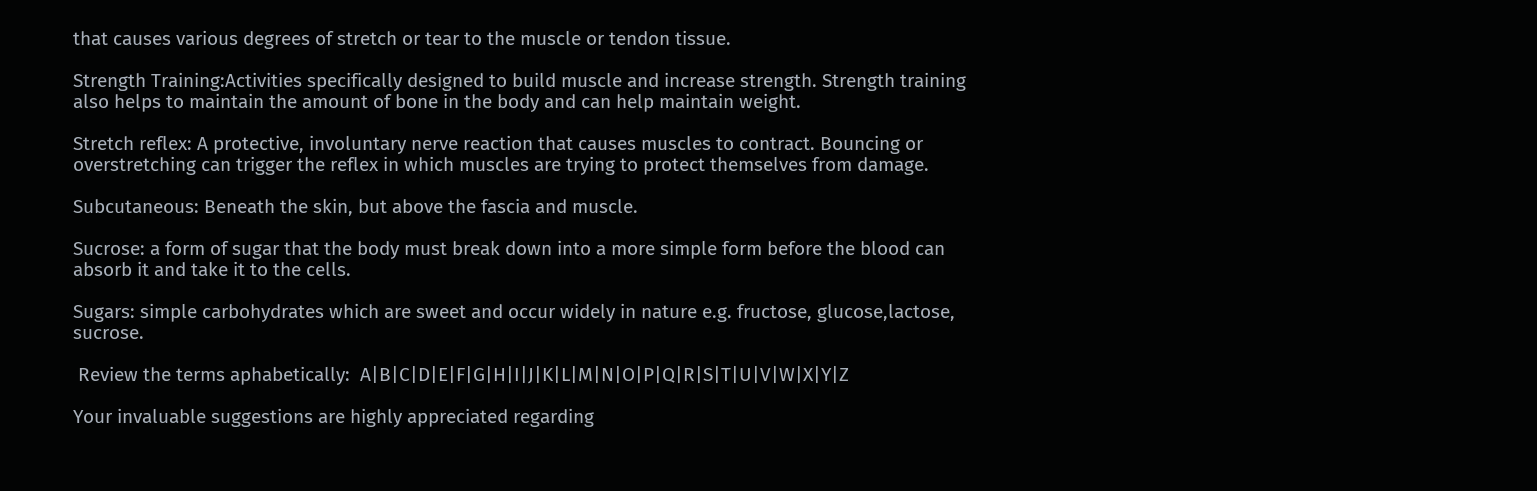that causes various degrees of stretch or tear to the muscle or tendon tissue.

Strength Training:Activities specifically designed to build muscle and increase strength. Strength training also helps to maintain the amount of bone in the body and can help maintain weight.

Stretch reflex: A protective, involuntary nerve reaction that causes muscles to contract. Bouncing or overstretching can trigger the reflex in which muscles are trying to protect themselves from damage.

Subcutaneous: Beneath the skin, but above the fascia and muscle.

Sucrose: a form of sugar that the body must break down into a more simple form before the blood can absorb it and take it to the cells.

Sugars: simple carbohydrates which are sweet and occur widely in nature e.g. fructose, glucose,lactose, sucrose.

 Review the terms aphabetically:  A|B|C|D|E|F|G|H|I|J|K|L|M|N|O|P|Q|R|S|T|U|V|W|X|Y|Z

Your invaluable suggestions are highly appreciated regarding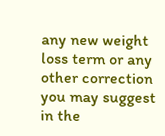any new weight loss term or any other correction you may suggest in the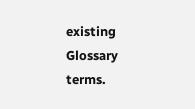existing Glossary terms.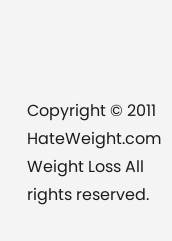Copyright © 2011 HateWeight.com  Weight Loss All rights reserved.